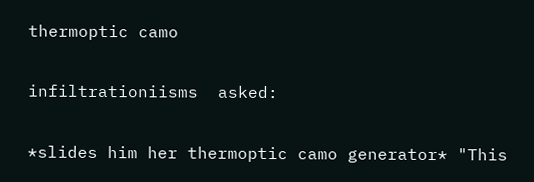thermoptic camo

infiltrationiisms  asked:

*slides him her thermoptic camo generator* "This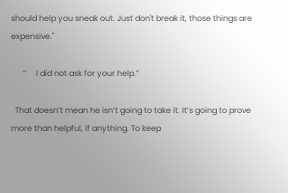should help you sneak out. Just don't break it, those things are expensive."

      “     I did not ask for your help.”

  That doesn’t mean he isn’t going to take it. It’s going to prove
more than helpful, if anything. To keep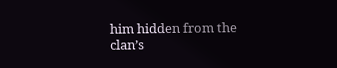him hidden from the clan’s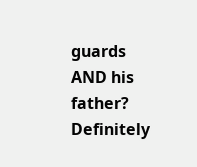guards AND his father? Definitely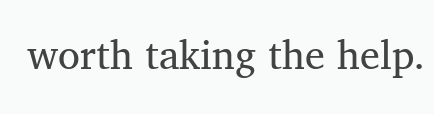worth taking the help.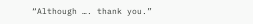“Although …. thank you.”